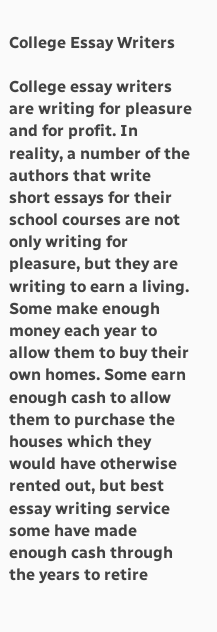College Essay Writers

College essay writers are writing for pleasure and for profit. In reality, a number of the authors that write short essays for their school courses are not only writing for pleasure, but they are writing to earn a living. Some make enough money each year to allow them to buy their own homes. Some earn enough cash to allow them to purchase the houses which they would have otherwise rented out, but best essay writing service some have made enough cash through the years to retire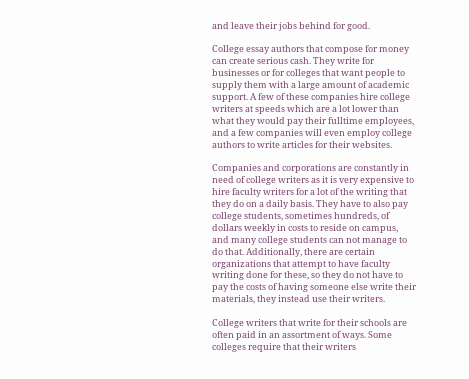and leave their jobs behind for good.

College essay authors that compose for money can create serious cash. They write for businesses or for colleges that want people to supply them with a large amount of academic support. A few of these companies hire college writers at speeds which are a lot lower than what they would pay their fulltime employees, and a few companies will even employ college authors to write articles for their websites.

Companies and corporations are constantly in need of college writers as it is very expensive to hire faculty writers for a lot of the writing that they do on a daily basis. They have to also pay college students, sometimes hundreds, of dollars weekly in costs to reside on campus, and many college students can not manage to do that. Additionally, there are certain organizations that attempt to have faculty writing done for these, so they do not have to pay the costs of having someone else write their materials, they instead use their writers.

College writers that write for their schools are often paid in an assortment of ways. Some colleges require that their writers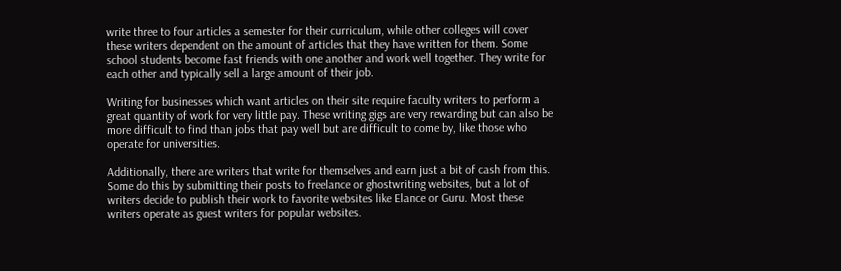write three to four articles a semester for their curriculum, while other colleges will cover these writers dependent on the amount of articles that they have written for them. Some school students become fast friends with one another and work well together. They write for each other and typically sell a large amount of their job.

Writing for businesses which want articles on their site require faculty writers to perform a great quantity of work for very little pay. These writing gigs are very rewarding but can also be more difficult to find than jobs that pay well but are difficult to come by, like those who operate for universities.

Additionally, there are writers that write for themselves and earn just a bit of cash from this. Some do this by submitting their posts to freelance or ghostwriting websites, but a lot of writers decide to publish their work to favorite websites like Elance or Guru. Most these writers operate as guest writers for popular websites.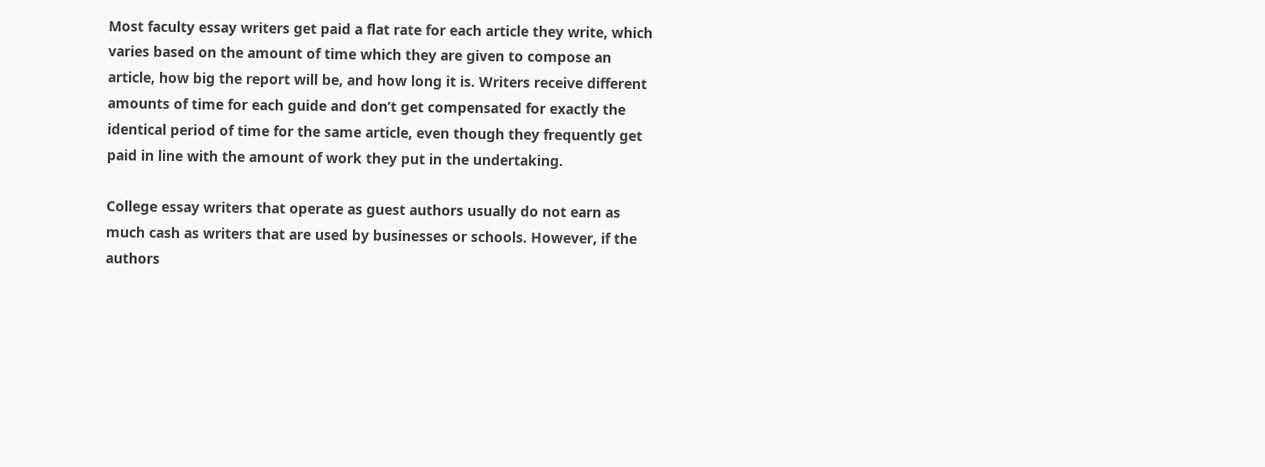Most faculty essay writers get paid a flat rate for each article they write, which varies based on the amount of time which they are given to compose an article, how big the report will be, and how long it is. Writers receive different amounts of time for each guide and don’t get compensated for exactly the identical period of time for the same article, even though they frequently get paid in line with the amount of work they put in the undertaking.

College essay writers that operate as guest authors usually do not earn as much cash as writers that are used by businesses or schools. However, if the authors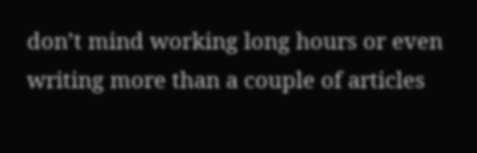don’t mind working long hours or even writing more than a couple of articles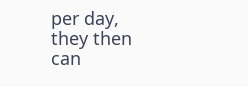per day, they then can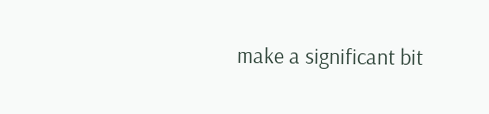make a significant bit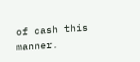of cash this manner.